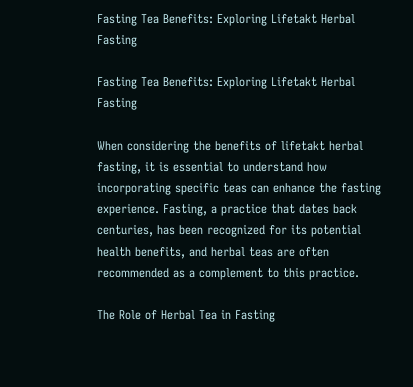Fasting Tea Benefits: Exploring Lifetakt Herbal Fasting

Fasting Tea Benefits: Exploring Lifetakt Herbal Fasting

When considering the benefits of lifetakt herbal fasting, it is essential to understand how incorporating specific teas can enhance the fasting experience. Fasting, a practice that dates back centuries, has been recognized for its potential health benefits, and herbal teas are often recommended as a complement to this practice.

The Role of Herbal Tea in Fasting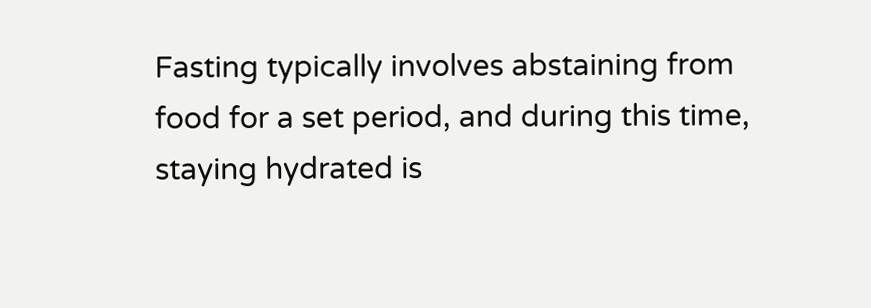Fasting typically involves abstaining from food for a set period, and during this time, staying hydrated is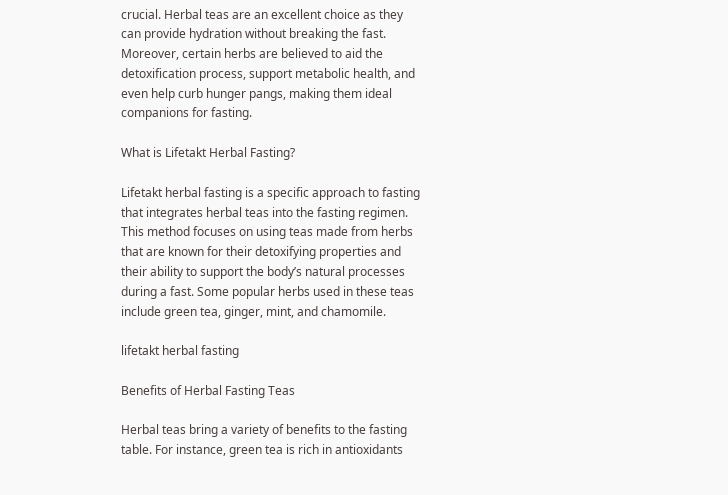crucial. Herbal teas are an excellent choice as they can provide hydration without breaking the fast. Moreover, certain herbs are believed to aid the detoxification process, support metabolic health, and even help curb hunger pangs, making them ideal companions for fasting.

What is Lifetakt Herbal Fasting?

Lifetakt herbal fasting is a specific approach to fasting that integrates herbal teas into the fasting regimen. This method focuses on using teas made from herbs that are known for their detoxifying properties and their ability to support the body’s natural processes during a fast. Some popular herbs used in these teas include green tea, ginger, mint, and chamomile.

lifetakt herbal fasting

Benefits of Herbal Fasting Teas

Herbal teas bring a variety of benefits to the fasting table. For instance, green tea is rich in antioxidants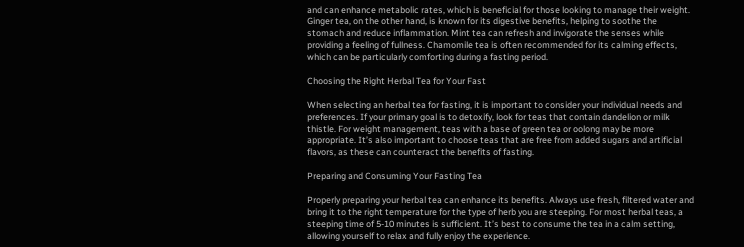and can enhance metabolic rates, which is beneficial for those looking to manage their weight. Ginger tea, on the other hand, is known for its digestive benefits, helping to soothe the stomach and reduce inflammation. Mint tea can refresh and invigorate the senses while providing a feeling of fullness. Chamomile tea is often recommended for its calming effects, which can be particularly comforting during a fasting period.

Choosing the Right Herbal Tea for Your Fast

When selecting an herbal tea for fasting, it is important to consider your individual needs and preferences. If your primary goal is to detoxify, look for teas that contain dandelion or milk thistle. For weight management, teas with a base of green tea or oolong may be more appropriate. It’s also important to choose teas that are free from added sugars and artificial flavors, as these can counteract the benefits of fasting.

Preparing and Consuming Your Fasting Tea

Properly preparing your herbal tea can enhance its benefits. Always use fresh, filtered water and bring it to the right temperature for the type of herb you are steeping. For most herbal teas, a steeping time of 5-10 minutes is sufficient. It’s best to consume the tea in a calm setting, allowing yourself to relax and fully enjoy the experience.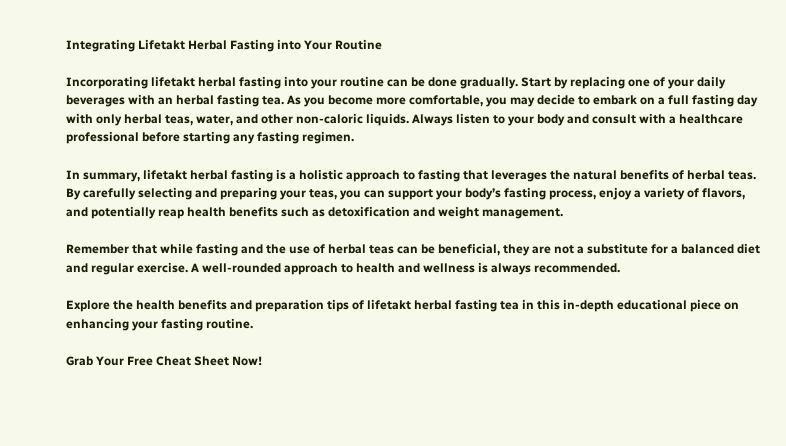Integrating Lifetakt Herbal Fasting into Your Routine

Incorporating lifetakt herbal fasting into your routine can be done gradually. Start by replacing one of your daily beverages with an herbal fasting tea. As you become more comfortable, you may decide to embark on a full fasting day with only herbal teas, water, and other non-caloric liquids. Always listen to your body and consult with a healthcare professional before starting any fasting regimen.

In summary, lifetakt herbal fasting is a holistic approach to fasting that leverages the natural benefits of herbal teas. By carefully selecting and preparing your teas, you can support your body’s fasting process, enjoy a variety of flavors, and potentially reap health benefits such as detoxification and weight management.

Remember that while fasting and the use of herbal teas can be beneficial, they are not a substitute for a balanced diet and regular exercise. A well-rounded approach to health and wellness is always recommended.

Explore the health benefits and preparation tips of lifetakt herbal fasting tea in this in-depth educational piece on enhancing your fasting routine.

Grab Your Free Cheat Sheet Now!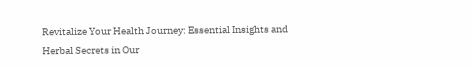Revitalize Your Health Journey: Essential Insights and Herbal Secrets in Our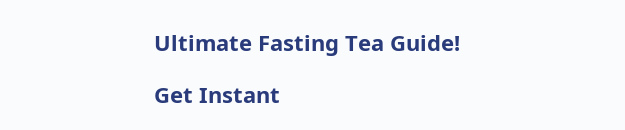Ultimate Fasting Tea Guide!

Get Instant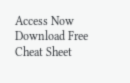Access Now
Download Free Cheat Sheet